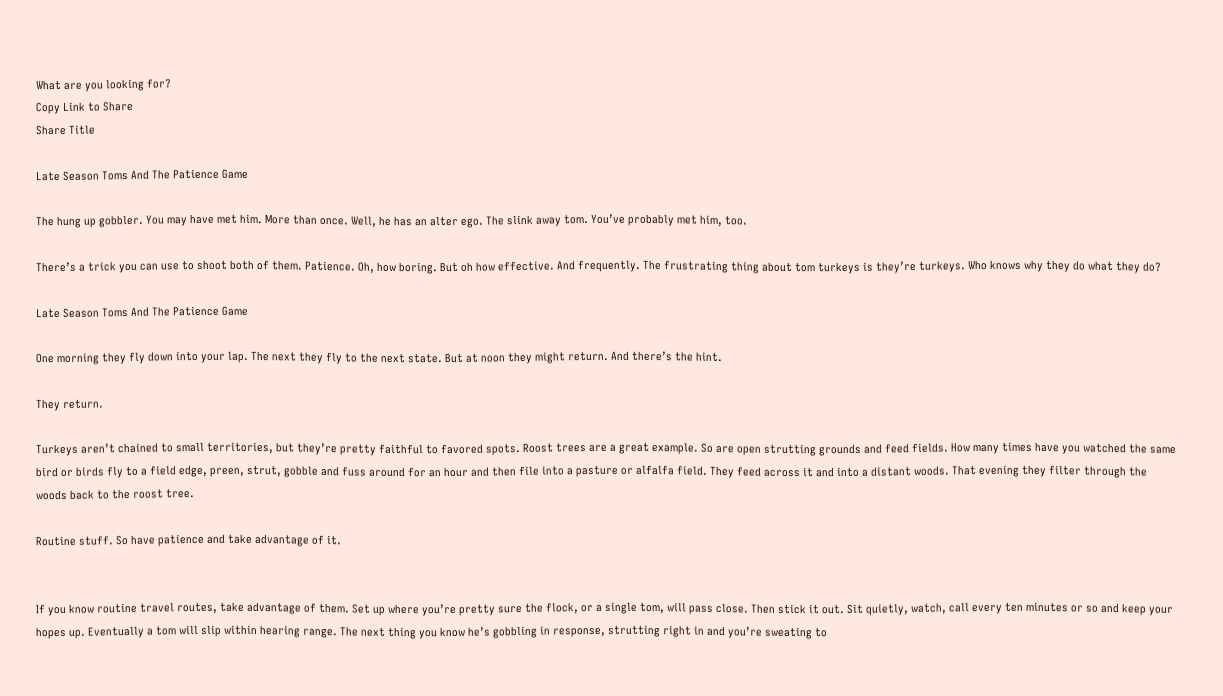What are you looking for?
Copy Link to Share
Share Title

Late Season Toms And The Patience Game

The hung up gobbler. You may have met him. More than once. Well, he has an alter ego. The slink away tom. You’ve probably met him, too.

There’s a trick you can use to shoot both of them. Patience. Oh, how boring. But oh how effective. And frequently. The frustrating thing about tom turkeys is they’re turkeys. Who knows why they do what they do?

Late Season Toms And The Patience Game

One morning they fly down into your lap. The next they fly to the next state. But at noon they might return. And there’s the hint.

They return.

Turkeys aren’t chained to small territories, but they’re pretty faithful to favored spots. Roost trees are a great example. So are open strutting grounds and feed fields. How many times have you watched the same bird or birds fly to a field edge, preen, strut, gobble and fuss around for an hour and then file into a pasture or alfalfa field. They feed across it and into a distant woods. That evening they filter through the woods back to the roost tree.

Routine stuff. So have patience and take advantage of it.


If you know routine travel routes, take advantage of them. Set up where you’re pretty sure the flock, or a single tom, will pass close. Then stick it out. Sit quietly, watch, call every ten minutes or so and keep your hopes up. Eventually a tom will slip within hearing range. The next thing you know he’s gobbling in response, strutting right in and you’re sweating to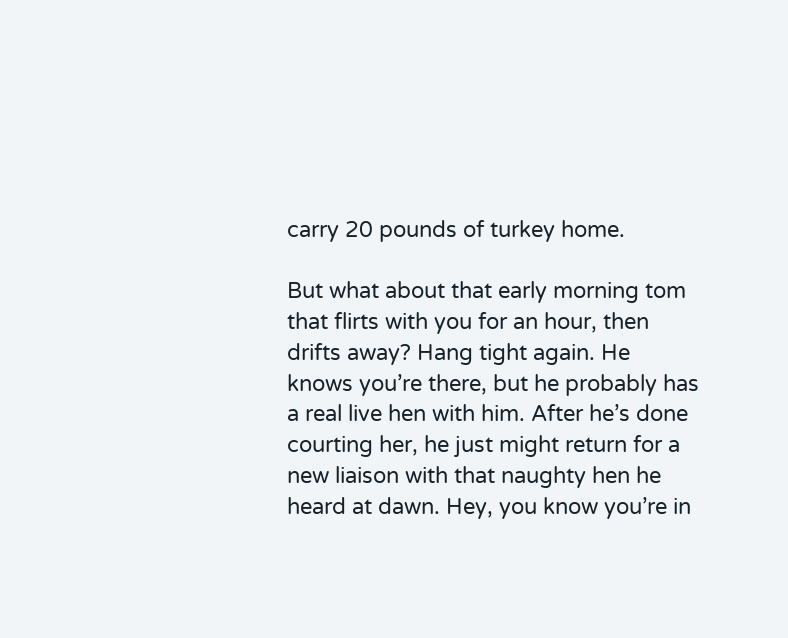carry 20 pounds of turkey home.

But what about that early morning tom that flirts with you for an hour, then drifts away? Hang tight again. He knows you’re there, but he probably has a real live hen with him. After he’s done courting her, he just might return for a new liaison with that naughty hen he heard at dawn. Hey, you know you’re in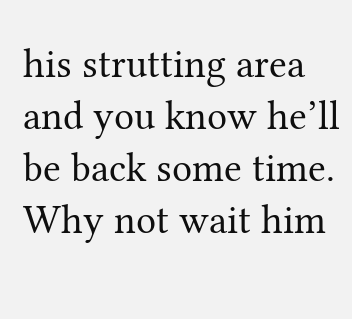his strutting area and you know he’ll be back some time. Why not wait him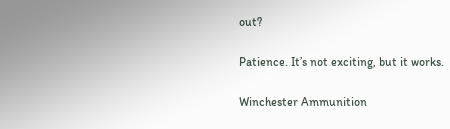out?

Patience. It’s not exciting, but it works.

Winchester Ammunition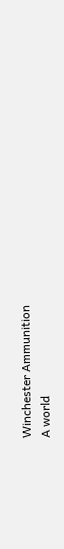Winchester Ammunition
A world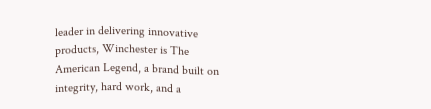leader in delivering innovative products, Winchester is The American Legend, a brand built on integrity, hard work, and a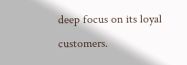deep focus on its loyal customers.